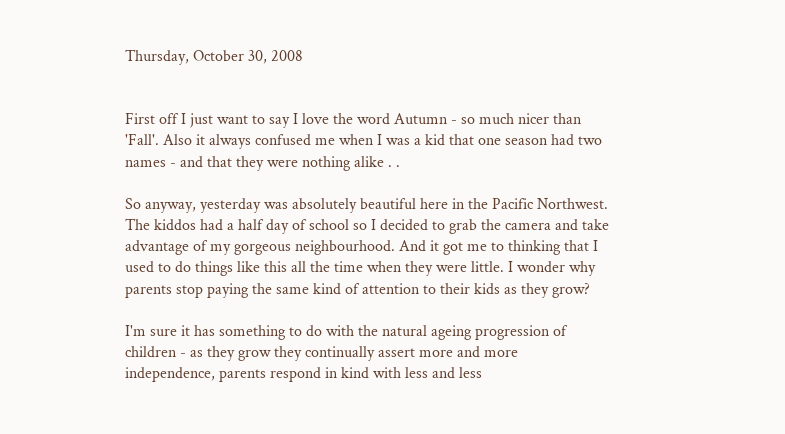Thursday, October 30, 2008


First off I just want to say I love the word Autumn - so much nicer than 'Fall'. Also it always confused me when I was a kid that one season had two names - and that they were nothing alike . .

So anyway, yesterday was absolutely beautiful here in the Pacific Northwest. The kiddos had a half day of school so I decided to grab the camera and take advantage of my gorgeous neighbourhood. And it got me to thinking that I used to do things like this all the time when they were little. I wonder why parents stop paying the same kind of attention to their kids as they grow?

I'm sure it has something to do with the natural ageing progression of children - as they grow they continually assert more and more independence, parents respond in kind with less and less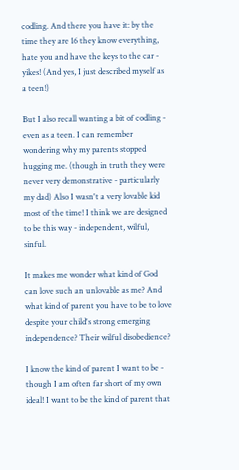codling. And there you have it: by the time they are 16 they know everything, hate you and have the keys to the car - yikes! (And yes, I just described myself as a teen!)

But I also recall wanting a bit of codling - even as a teen. I can remember wondering why my parents stopped hugging me. (though in truth they were never very demonstrative - particularly my dad) Also I wasn't a very lovable kid most of the time! I think we are designed to be this way - independent, wilful, sinful.

It makes me wonder what kind of God can love such an unlovable as me? And what kind of parent you have to be to love despite your child's strong emerging independence? Their wilful disobedience?

I know the kind of parent I want to be - though I am often far short of my own ideal! I want to be the kind of parent that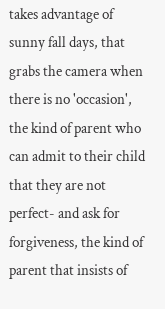takes advantage of sunny fall days, that grabs the camera when there is no 'occasion', the kind of parent who can admit to their child that they are not perfect- and ask for forgiveness, the kind of parent that insists of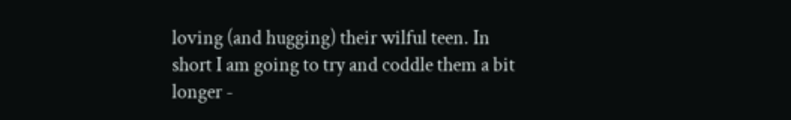loving (and hugging) their wilful teen. In short I am going to try and coddle them a bit longer -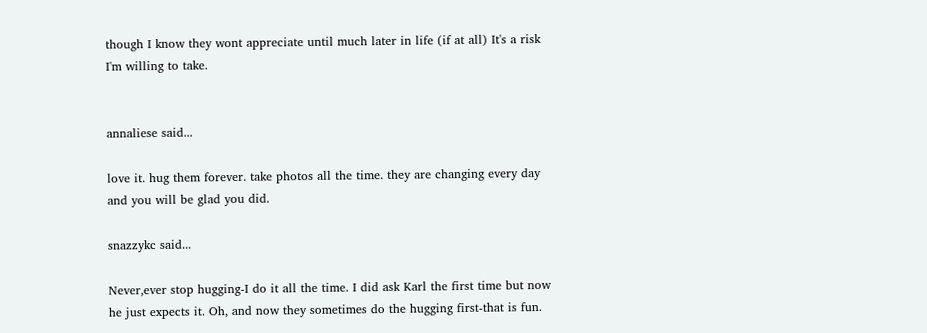though I know they wont appreciate until much later in life (if at all) It's a risk I'm willing to take.


annaliese said...

love it. hug them forever. take photos all the time. they are changing every day and you will be glad you did.

snazzykc said...

Never,ever stop hugging-I do it all the time. I did ask Karl the first time but now he just expects it. Oh, and now they sometimes do the hugging first-that is fun.